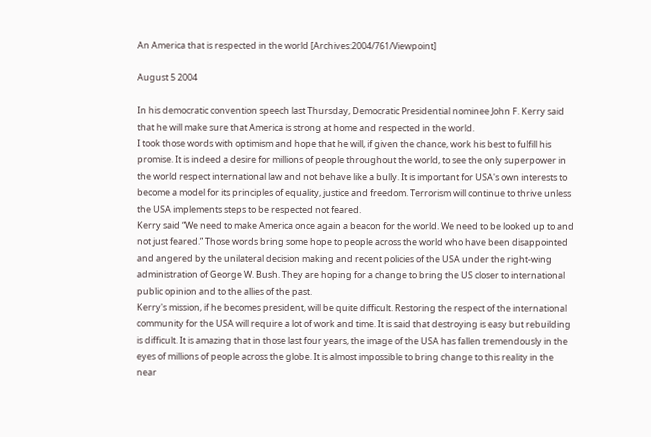An America that is respected in the world [Archives:2004/761/Viewpoint]

August 5 2004

In his democratic convention speech last Thursday, Democratic Presidential nominee John F. Kerry said that he will make sure that America is strong at home and respected in the world.
I took those words with optimism and hope that he will, if given the chance, work his best to fulfill his promise. It is indeed a desire for millions of people throughout the world, to see the only superpower in the world respect international law and not behave like a bully. It is important for USA's own interests to become a model for its principles of equality, justice and freedom. Terrorism will continue to thrive unless the USA implements steps to be respected not feared.
Kerry said “We need to make America once again a beacon for the world. We need to be looked up to and not just feared.” Those words bring some hope to people across the world who have been disappointed and angered by the unilateral decision making and recent policies of the USA under the right-wing administration of George W. Bush. They are hoping for a change to bring the US closer to international public opinion and to the allies of the past.
Kerry's mission, if he becomes president, will be quite difficult. Restoring the respect of the international community for the USA will require a lot of work and time. It is said that destroying is easy but rebuilding is difficult. It is amazing that in those last four years, the image of the USA has fallen tremendously in the eyes of millions of people across the globe. It is almost impossible to bring change to this reality in the near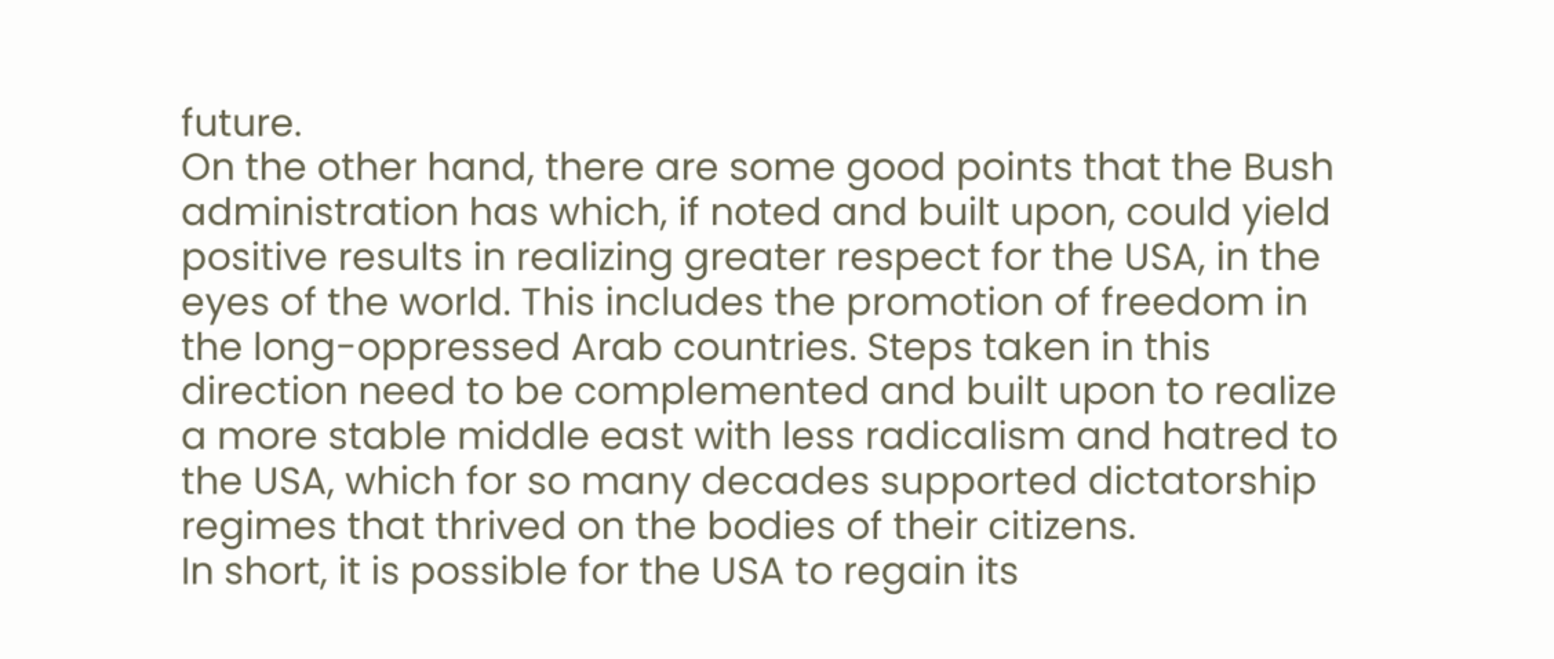future.
On the other hand, there are some good points that the Bush administration has which, if noted and built upon, could yield positive results in realizing greater respect for the USA, in the eyes of the world. This includes the promotion of freedom in the long-oppressed Arab countries. Steps taken in this direction need to be complemented and built upon to realize a more stable middle east with less radicalism and hatred to the USA, which for so many decades supported dictatorship regimes that thrived on the bodies of their citizens.
In short, it is possible for the USA to regain its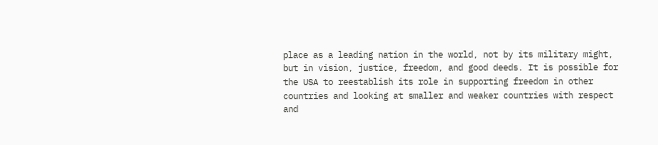place as a leading nation in the world, not by its military might, but in vision, justice, freedom, and good deeds. It is possible for the USA to reestablish its role in supporting freedom in other countries and looking at smaller and weaker countries with respect and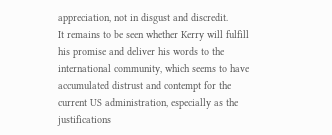appreciation, not in disgust and discredit.
It remains to be seen whether Kerry will fulfill his promise and deliver his words to the international community, which seems to have accumulated distrust and contempt for the current US administration, especially as the justifications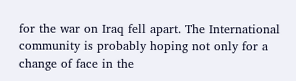for the war on Iraq fell apart. The International community is probably hoping not only for a change of face in the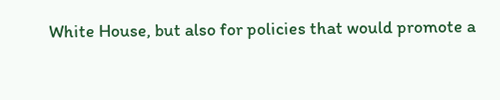White House, but also for policies that would promote a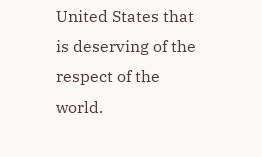United States that is deserving of the respect of the world.